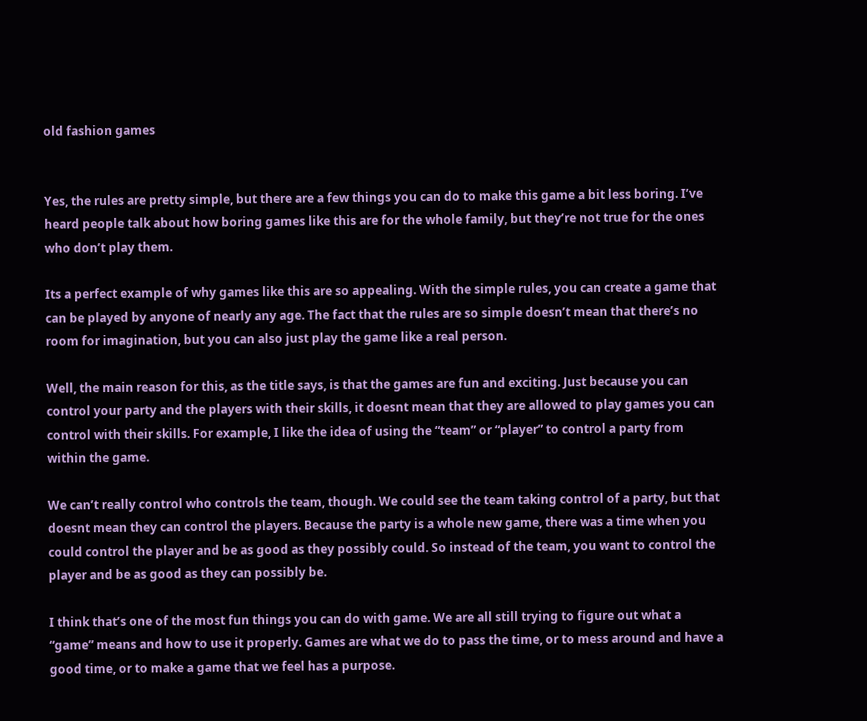old fashion games


Yes, the rules are pretty simple, but there are a few things you can do to make this game a bit less boring. I’ve heard people talk about how boring games like this are for the whole family, but they’re not true for the ones who don’t play them.

Its a perfect example of why games like this are so appealing. With the simple rules, you can create a game that can be played by anyone of nearly any age. The fact that the rules are so simple doesn’t mean that there’s no room for imagination, but you can also just play the game like a real person.

Well, the main reason for this, as the title says, is that the games are fun and exciting. Just because you can control your party and the players with their skills, it doesnt mean that they are allowed to play games you can control with their skills. For example, I like the idea of using the “team” or “player” to control a party from within the game.

We can’t really control who controls the team, though. We could see the team taking control of a party, but that doesnt mean they can control the players. Because the party is a whole new game, there was a time when you could control the player and be as good as they possibly could. So instead of the team, you want to control the player and be as good as they can possibly be.

I think that’s one of the most fun things you can do with game. We are all still trying to figure out what a “game” means and how to use it properly. Games are what we do to pass the time, or to mess around and have a good time, or to make a game that we feel has a purpose.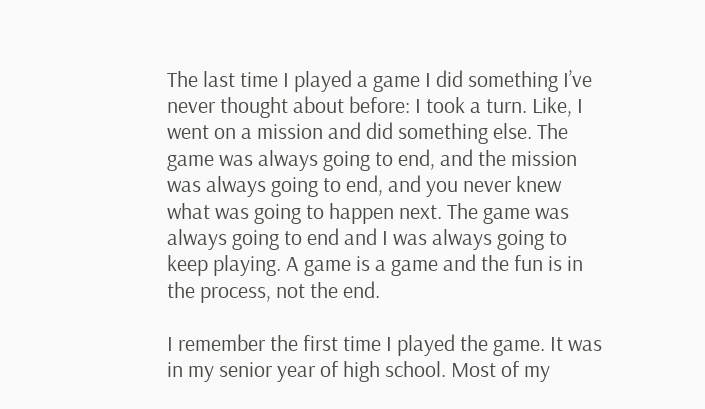The last time I played a game I did something I’ve never thought about before: I took a turn. Like, I went on a mission and did something else. The game was always going to end, and the mission was always going to end, and you never knew what was going to happen next. The game was always going to end and I was always going to keep playing. A game is a game and the fun is in the process, not the end.

I remember the first time I played the game. It was in my senior year of high school. Most of my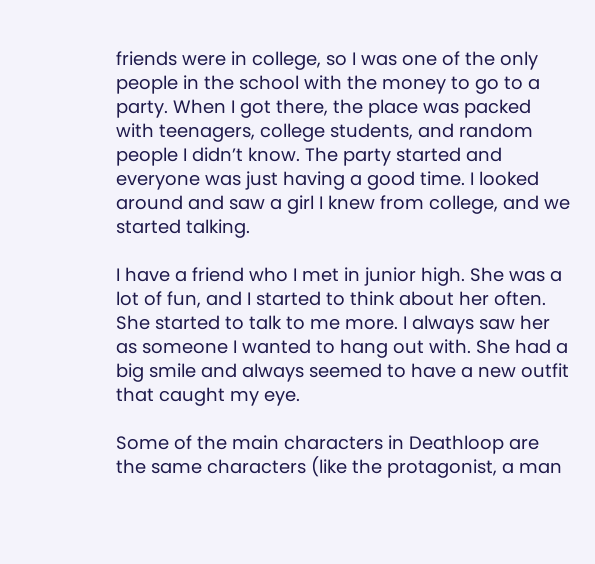friends were in college, so I was one of the only people in the school with the money to go to a party. When I got there, the place was packed with teenagers, college students, and random people I didn’t know. The party started and everyone was just having a good time. I looked around and saw a girl I knew from college, and we started talking.

I have a friend who I met in junior high. She was a lot of fun, and I started to think about her often. She started to talk to me more. I always saw her as someone I wanted to hang out with. She had a big smile and always seemed to have a new outfit that caught my eye.

Some of the main characters in Deathloop are the same characters (like the protagonist, a man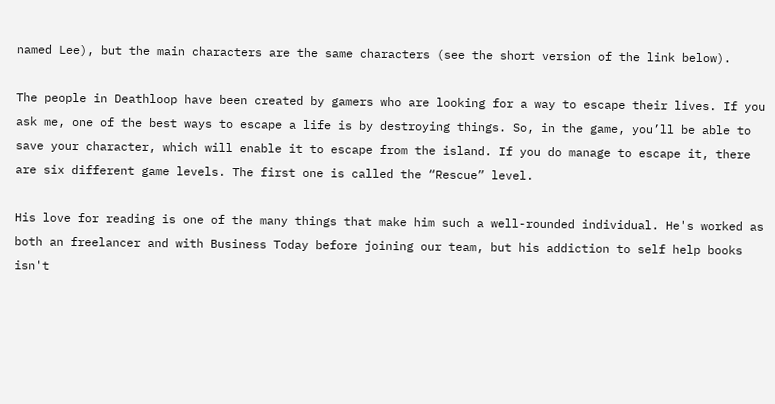named Lee), but the main characters are the same characters (see the short version of the link below).

The people in Deathloop have been created by gamers who are looking for a way to escape their lives. If you ask me, one of the best ways to escape a life is by destroying things. So, in the game, you’ll be able to save your character, which will enable it to escape from the island. If you do manage to escape it, there are six different game levels. The first one is called the “Rescue” level.

His love for reading is one of the many things that make him such a well-rounded individual. He's worked as both an freelancer and with Business Today before joining our team, but his addiction to self help books isn't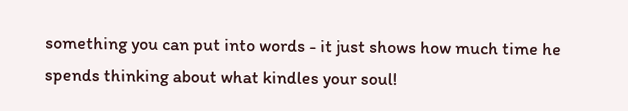something you can put into words - it just shows how much time he spends thinking about what kindles your soul!